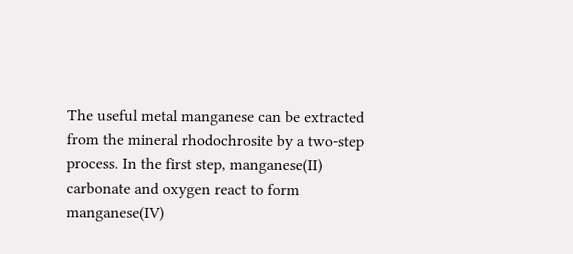The useful metal manganese can be extracted from the mineral rhodochrosite by a two-step process. In the first step, manganese(II) carbonate and oxygen react to form manganese(IV)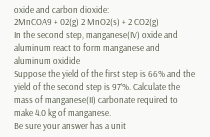oxide and carbon dioxide:
2MnCOA9 + 02(g) 2 MnO2(s) + 2 CO2(g)
In the second step, manganese(IV) oxide and aluminum react to form manganese and aluminum oxidide
Suppose the yield of the first step is 66% and the yield of the second step is 97’%. Calculate the mass of manganese(II) carbonate required to make 4.0 kg of manganese.
Be sure your answer has a unit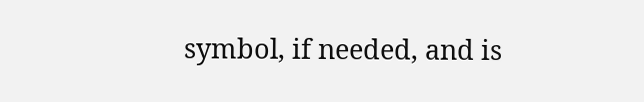symbol, if needed, and is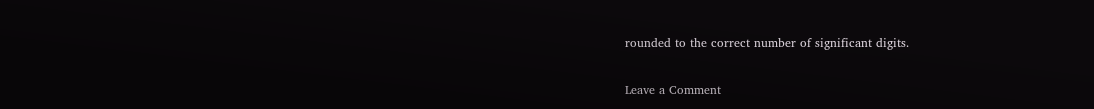rounded to the correct number of significant digits.

Leave a Comment